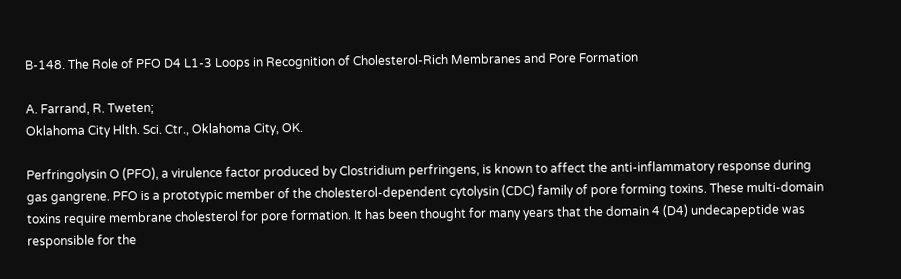B-148. The Role of PFO D4 L1-3 Loops in Recognition of Cholesterol-Rich Membranes and Pore Formation

A. Farrand, R. Tweten;
Oklahoma City Hlth. Sci. Ctr., Oklahoma City, OK.

Perfringolysin O (PFO), a virulence factor produced by Clostridium perfringens, is known to affect the anti-inflammatory response during gas gangrene. PFO is a prototypic member of the cholesterol-dependent cytolysin (CDC) family of pore forming toxins. These multi-domain toxins require membrane cholesterol for pore formation. It has been thought for many years that the domain 4 (D4) undecapeptide was responsible for the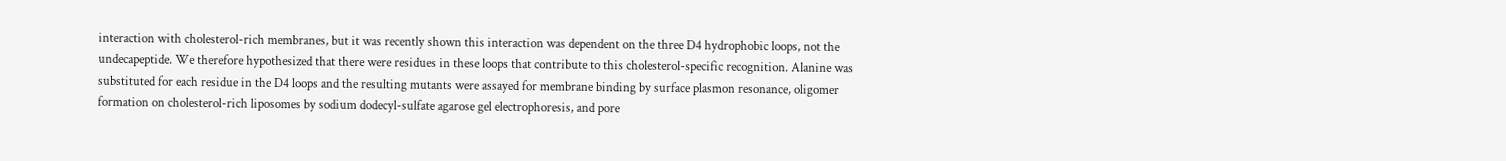interaction with cholesterol-rich membranes, but it was recently shown this interaction was dependent on the three D4 hydrophobic loops, not the undecapeptide. We therefore hypothesized that there were residues in these loops that contribute to this cholesterol-specific recognition. Alanine was substituted for each residue in the D4 loops and the resulting mutants were assayed for membrane binding by surface plasmon resonance, oligomer formation on cholesterol-rich liposomes by sodium dodecyl-sulfate agarose gel electrophoresis, and pore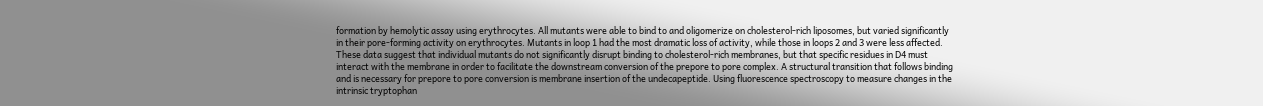formation by hemolytic assay using erythrocytes. All mutants were able to bind to and oligomerize on cholesterol-rich liposomes, but varied significantly in their pore-forming activity on erythrocytes. Mutants in loop 1 had the most dramatic loss of activity, while those in loops 2 and 3 were less affected. These data suggest that individual mutants do not significantly disrupt binding to cholesterol-rich membranes, but that specific residues in D4 must interact with the membrane in order to facilitate the downstream conversion of the prepore to pore complex. A structural transition that follows binding and is necessary for prepore to pore conversion is membrane insertion of the undecapeptide. Using fluorescence spectroscopy to measure changes in the intrinsic tryptophan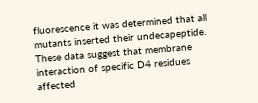fluorescence it was determined that all mutants inserted their undecapeptide. These data suggest that membrane interaction of specific D4 residues affected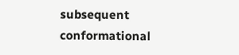subsequent conformational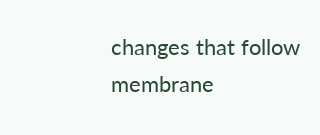changes that follow membrane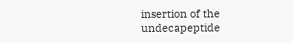insertion of the undecapeptide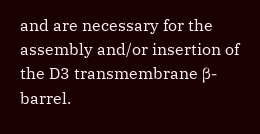and are necessary for the assembly and/or insertion of the D3 transmembrane β-barrel.